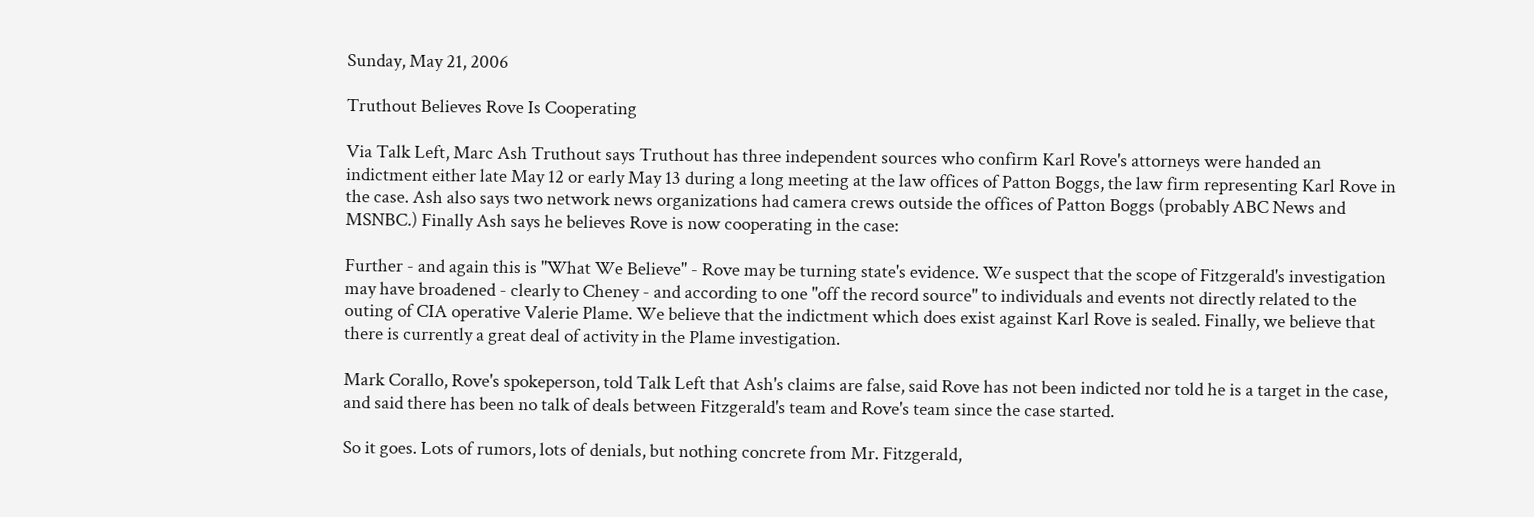Sunday, May 21, 2006

Truthout Believes Rove Is Cooperating

Via Talk Left, Marc Ash Truthout says Truthout has three independent sources who confirm Karl Rove's attorneys were handed an indictment either late May 12 or early May 13 during a long meeting at the law offices of Patton Boggs, the law firm representing Karl Rove in the case. Ash also says two network news organizations had camera crews outside the offices of Patton Boggs (probably ABC News and MSNBC.) Finally Ash says he believes Rove is now cooperating in the case:

Further - and again this is "What We Believe" - Rove may be turning state's evidence. We suspect that the scope of Fitzgerald's investigation may have broadened - clearly to Cheney - and according to one "off the record source" to individuals and events not directly related to the outing of CIA operative Valerie Plame. We believe that the indictment which does exist against Karl Rove is sealed. Finally, we believe that there is currently a great deal of activity in the Plame investigation.

Mark Corallo, Rove's spokeperson, told Talk Left that Ash's claims are false, said Rove has not been indicted nor told he is a target in the case, and said there has been no talk of deals between Fitzgerald's team and Rove's team since the case started.

So it goes. Lots of rumors, lots of denials, but nothing concrete from Mr. Fitzgerald,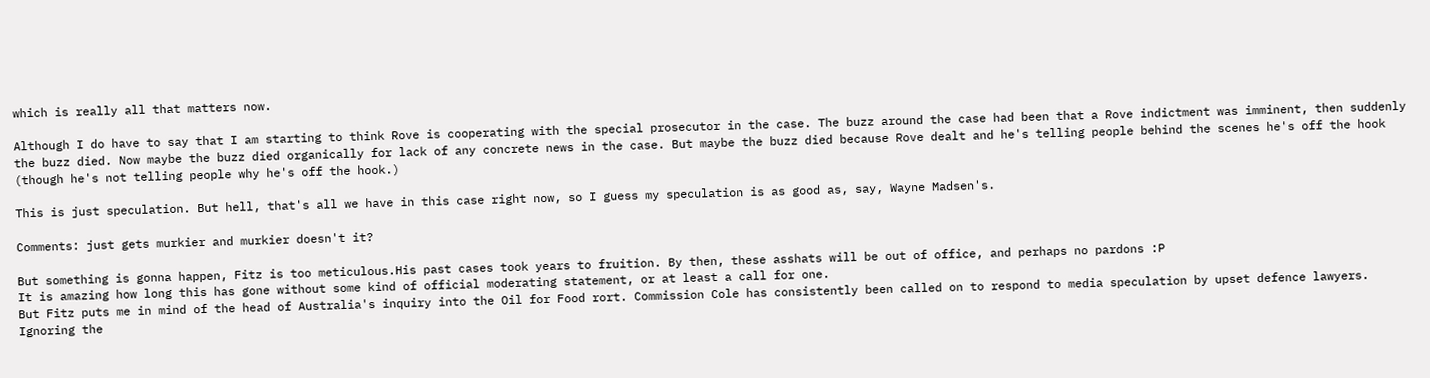which is really all that matters now.

Although I do have to say that I am starting to think Rove is cooperating with the special prosecutor in the case. The buzz around the case had been that a Rove indictment was imminent, then suddenly the buzz died. Now maybe the buzz died organically for lack of any concrete news in the case. But maybe the buzz died because Rove dealt and he's telling people behind the scenes he's off the hook (though he's not telling people why he's off the hook.)

This is just speculation. But hell, that's all we have in this case right now, so I guess my speculation is as good as, say, Wayne Madsen's.

Comments: just gets murkier and murkier doesn't it?

But something is gonna happen, Fitz is too meticulous.His past cases took years to fruition. By then, these asshats will be out of office, and perhaps no pardons :P
It is amazing how long this has gone without some kind of official moderating statement, or at least a call for one.
But Fitz puts me in mind of the head of Australia's inquiry into the Oil for Food rort. Commission Cole has consistently been called on to respond to media speculation by upset defence lawyers. Ignoring the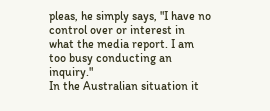pleas, he simply says, "I have no control over or interest in what the media report. I am too busy conducting an inquiry."
In the Australian situation it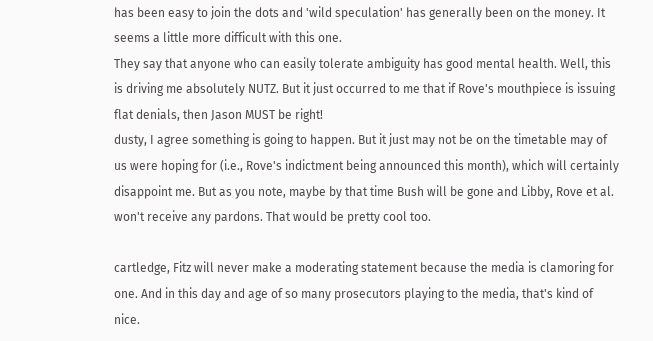has been easy to join the dots and 'wild speculation' has generally been on the money. It seems a little more difficult with this one.
They say that anyone who can easily tolerate ambiguity has good mental health. Well, this is driving me absolutely NUTZ. But it just occurred to me that if Rove's mouthpiece is issuing flat denials, then Jason MUST be right!
dusty, I agree something is going to happen. But it just may not be on the timetable may of us were hoping for (i.e., Rove's indictment being announced this month), which will certainly disappoint me. But as you note, maybe by that time Bush will be gone and Libby, Rove et al. won't receive any pardons. That would be pretty cool too.

cartledge, Fitz will never make a moderating statement because the media is clamoring for one. And in this day and age of so many prosecutors playing to the media, that's kind of nice.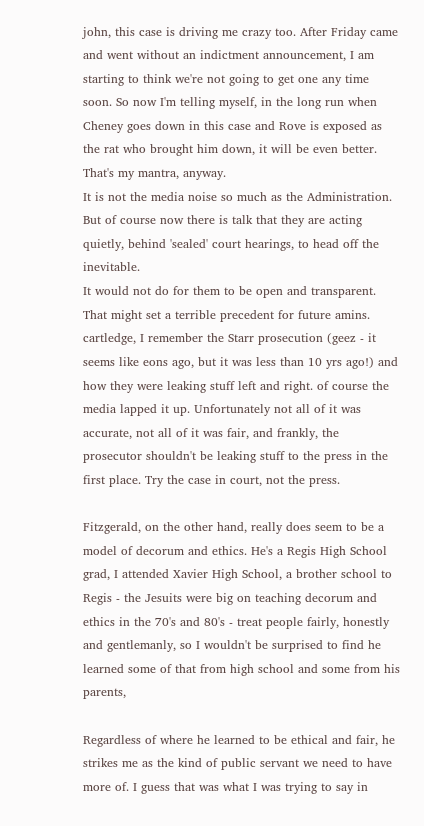john, this case is driving me crazy too. After Friday came and went without an indictment announcement, I am starting to think we're not going to get one any time soon. So now I'm telling myself, in the long run when Cheney goes down in this case and Rove is exposed as the rat who brought him down, it will be even better. That's my mantra, anyway.
It is not the media noise so much as the Administration. But of course now there is talk that they are acting quietly, behind 'sealed' court hearings, to head off the inevitable.
It would not do for them to be open and transparent. That might set a terrible precedent for future amins.
cartledge, I remember the Starr prosecution (geez - it seems like eons ago, but it was less than 10 yrs ago!) and how they were leaking stuff left and right. of course the media lapped it up. Unfortunately not all of it was accurate, not all of it was fair, and frankly, the prosecutor shouldn't be leaking stuff to the press in the first place. Try the case in court, not the press.

Fitzgerald, on the other hand, really does seem to be a model of decorum and ethics. He's a Regis High School grad, I attended Xavier High School, a brother school to Regis - the Jesuits were big on teaching decorum and ethics in the 70's and 80's - treat people fairly, honestly and gentlemanly, so I wouldn't be surprised to find he learned some of that from high school and some from his parents,

Regardless of where he learned to be ethical and fair, he strikes me as the kind of public servant we need to have more of. I guess that was what I was trying to say in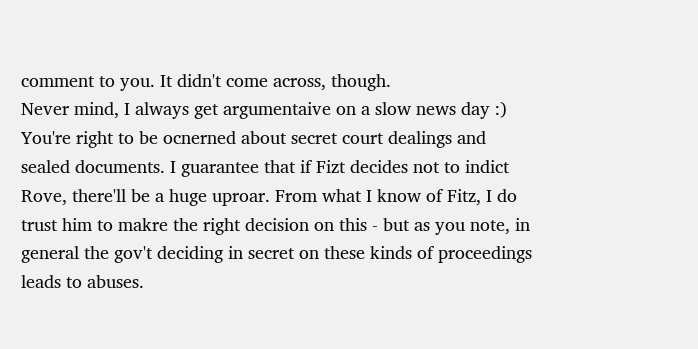comment to you. It didn't come across, though.
Never mind, I always get argumentaive on a slow news day :)
You're right to be ocnerned about secret court dealings and sealed documents. I guarantee that if Fizt decides not to indict Rove, there'll be a huge uproar. From what I know of Fitz, I do trust him to makre the right decision on this - but as you note, in general the gov't deciding in secret on these kinds of proceedings leads to abuses.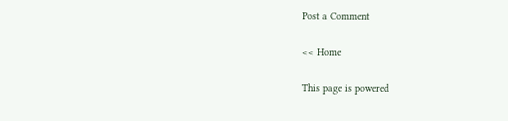Post a Comment

<< Home

This page is powered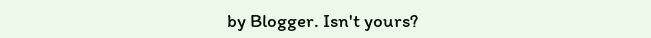by Blogger. Isn't yours?